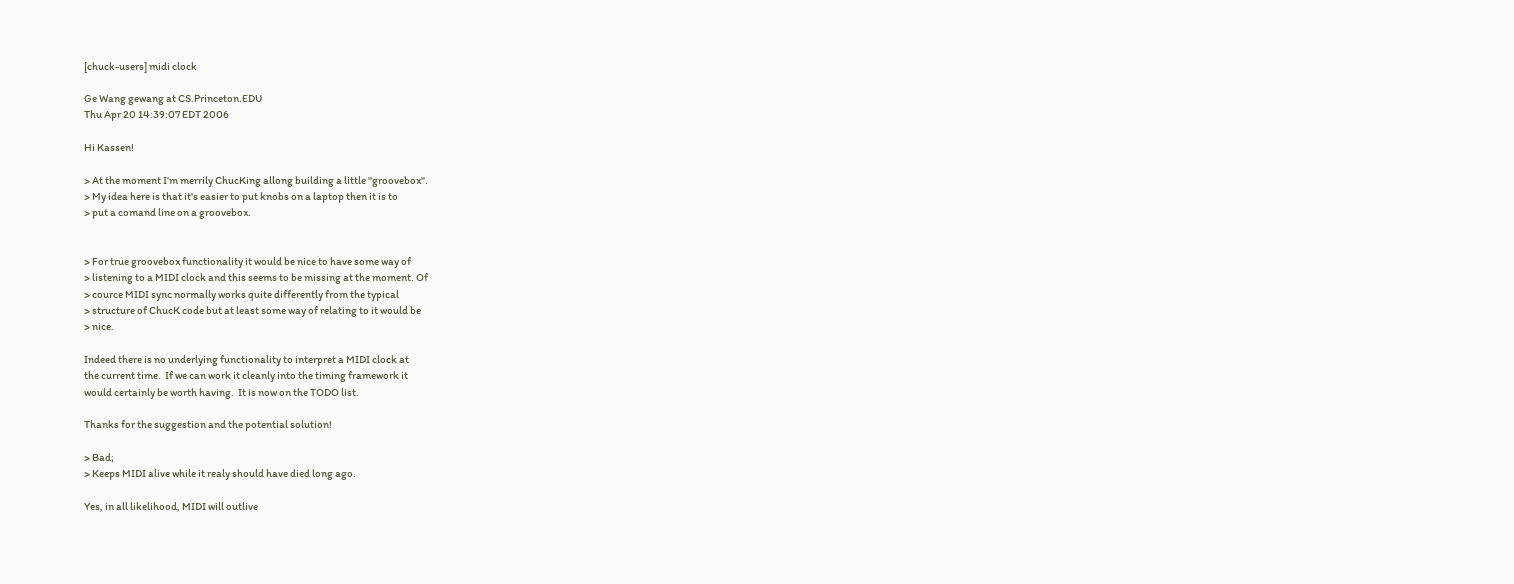[chuck-users] midi clock

Ge Wang gewang at CS.Princeton.EDU
Thu Apr 20 14:39:07 EDT 2006

Hi Kassen!

> At the moment I'm merrily ChucKing allong building a little "groovebox".
> My idea here is that it's easier to put knobs on a laptop then it is to
> put a comand line on a groovebox.


> For true groovebox functionality it would be nice to have some way of
> listening to a MIDI clock and this seems to be missing at the moment. Of
> cource MIDI sync normally works quite differently from the typical
> structure of ChucK code but at least some way of relating to it would be
> nice.

Indeed there is no underlying functionality to interpret a MIDI clock at
the current time.  If we can work it cleanly into the timing framework it
would certainly be worth having.  It is now on the TODO list.

Thanks for the suggestion and the potential solution!

> Bad;
> Keeps MIDI alive while it realy should have died long ago.

Yes, in all likelihood, MIDI will outlive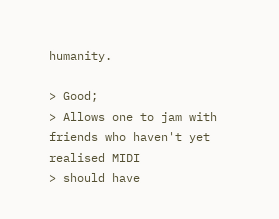humanity.

> Good;
> Allows one to jam with friends who haven't yet realised MIDI
> should have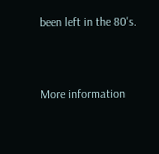been left in the 80's.



More information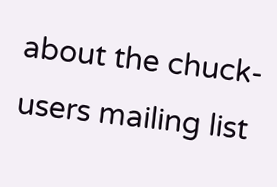about the chuck-users mailing list